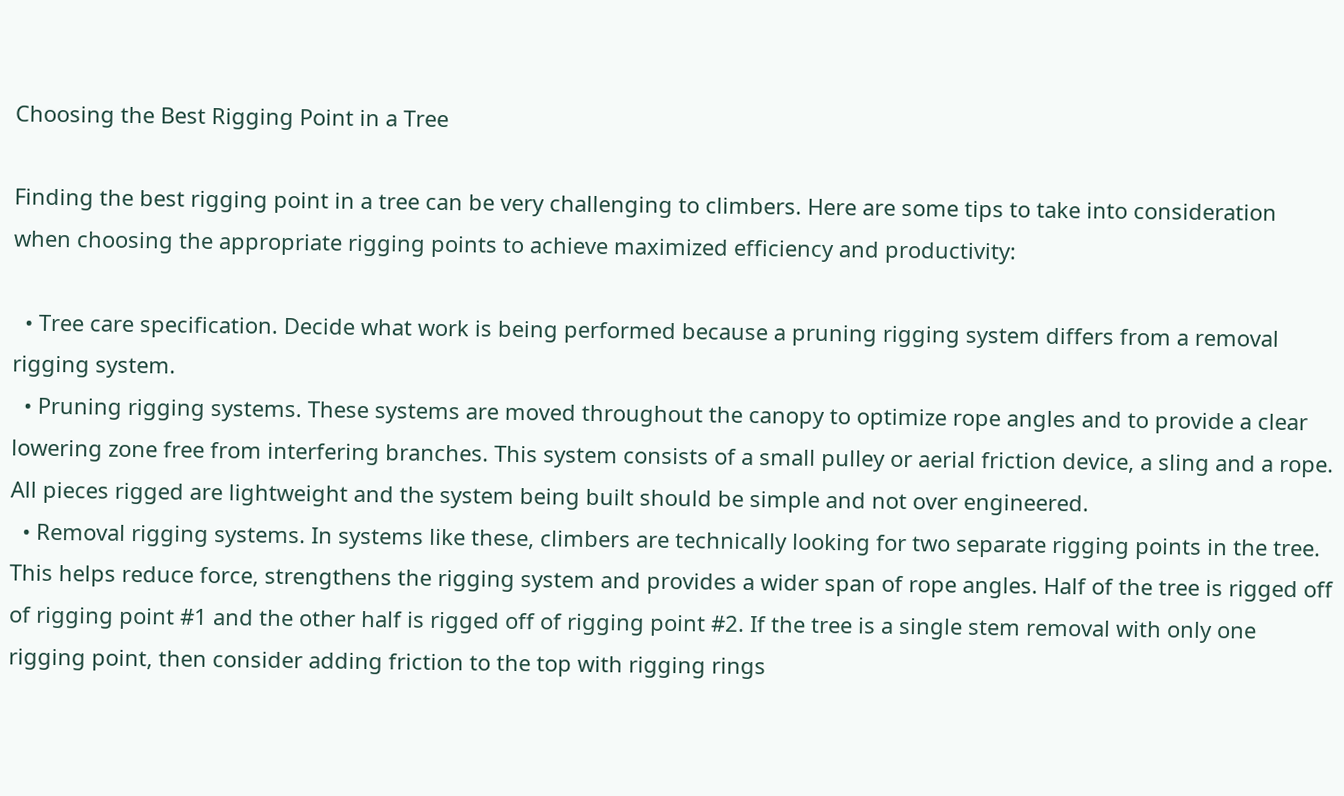Choosing the Best Rigging Point in a Tree

Finding the best rigging point in a tree can be very challenging to climbers. Here are some tips to take into consideration when choosing the appropriate rigging points to achieve maximized efficiency and productivity:

  • Tree care specification. Decide what work is being performed because a pruning rigging system differs from a removal rigging system.
  • Pruning rigging systems. These systems are moved throughout the canopy to optimize rope angles and to provide a clear lowering zone free from interfering branches. This system consists of a small pulley or aerial friction device, a sling and a rope. All pieces rigged are lightweight and the system being built should be simple and not over engineered.
  • Removal rigging systems. In systems like these, climbers are technically looking for two separate rigging points in the tree. This helps reduce force, strengthens the rigging system and provides a wider span of rope angles. Half of the tree is rigged off of rigging point #1 and the other half is rigged off of rigging point #2. If the tree is a single stem removal with only one rigging point, then consider adding friction to the top with rigging rings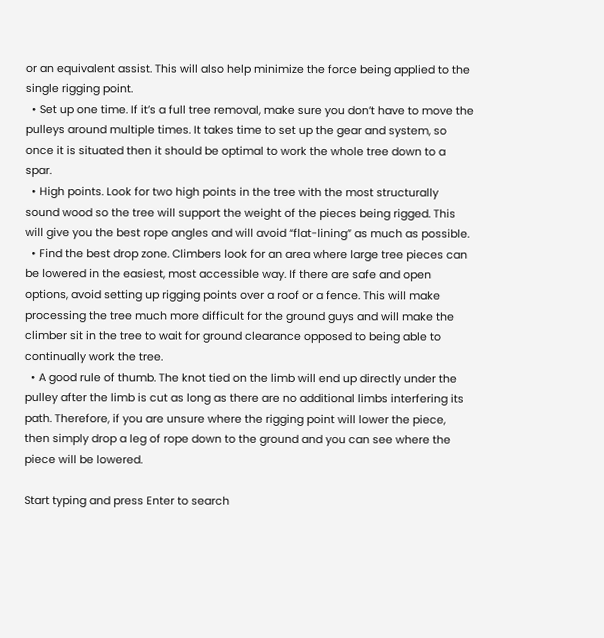or an equivalent assist. This will also help minimize the force being applied to the single rigging point.
  • Set up one time. If it’s a full tree removal, make sure you don’t have to move the pulleys around multiple times. It takes time to set up the gear and system, so once it is situated then it should be optimal to work the whole tree down to a spar.
  • High points. Look for two high points in the tree with the most structurally sound wood so the tree will support the weight of the pieces being rigged. This will give you the best rope angles and will avoid “flat-lining” as much as possible.
  • Find the best drop zone. Climbers look for an area where large tree pieces can be lowered in the easiest, most accessible way. If there are safe and open options, avoid setting up rigging points over a roof or a fence. This will make processing the tree much more difficult for the ground guys and will make the climber sit in the tree to wait for ground clearance opposed to being able to continually work the tree.
  • A good rule of thumb. The knot tied on the limb will end up directly under the pulley after the limb is cut as long as there are no additional limbs interfering its path. Therefore, if you are unsure where the rigging point will lower the piece, then simply drop a leg of rope down to the ground and you can see where the piece will be lowered.

Start typing and press Enter to search